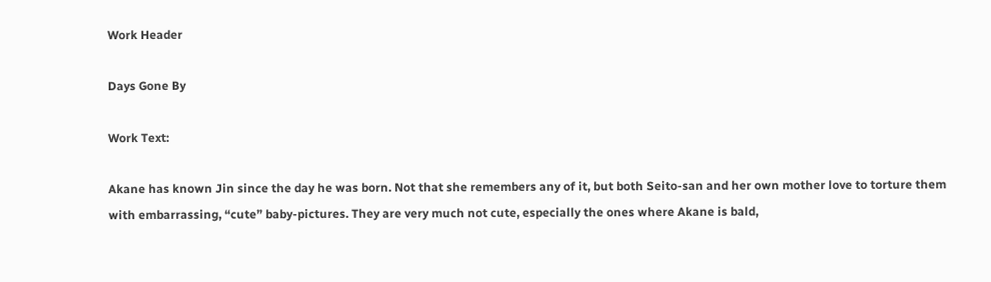Work Header

Days Gone By

Work Text:

Akane has known Jin since the day he was born. Not that she remembers any of it, but both Seito-san and her own mother love to torture them with embarrassing, “cute” baby-pictures. They are very much not cute, especially the ones where Akane is bald,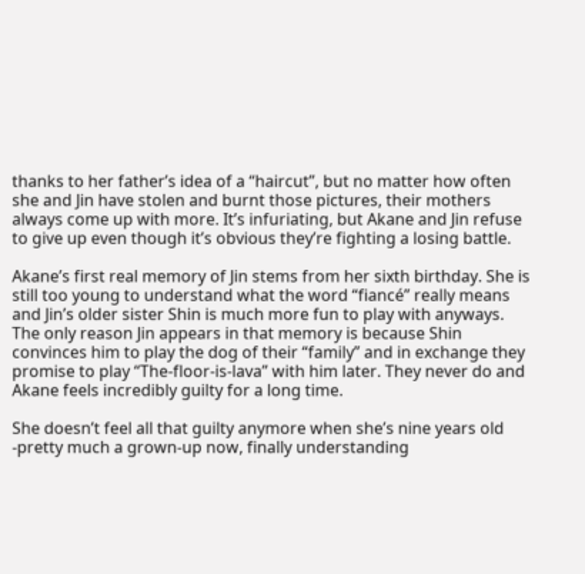thanks to her father’s idea of a “haircut”, but no matter how often she and Jin have stolen and burnt those pictures, their mothers always come up with more. It’s infuriating, but Akane and Jin refuse to give up even though it’s obvious they’re fighting a losing battle.

Akane’s first real memory of Jin stems from her sixth birthday. She is still too young to understand what the word “fiancé” really means and Jin’s older sister Shin is much more fun to play with anyways. The only reason Jin appears in that memory is because Shin convinces him to play the dog of their “family” and in exchange they promise to play “The-floor-is-lava” with him later. They never do and Akane feels incredibly guilty for a long time.

She doesn’t feel all that guilty anymore when she’s nine years old -pretty much a grown-up now, finally understanding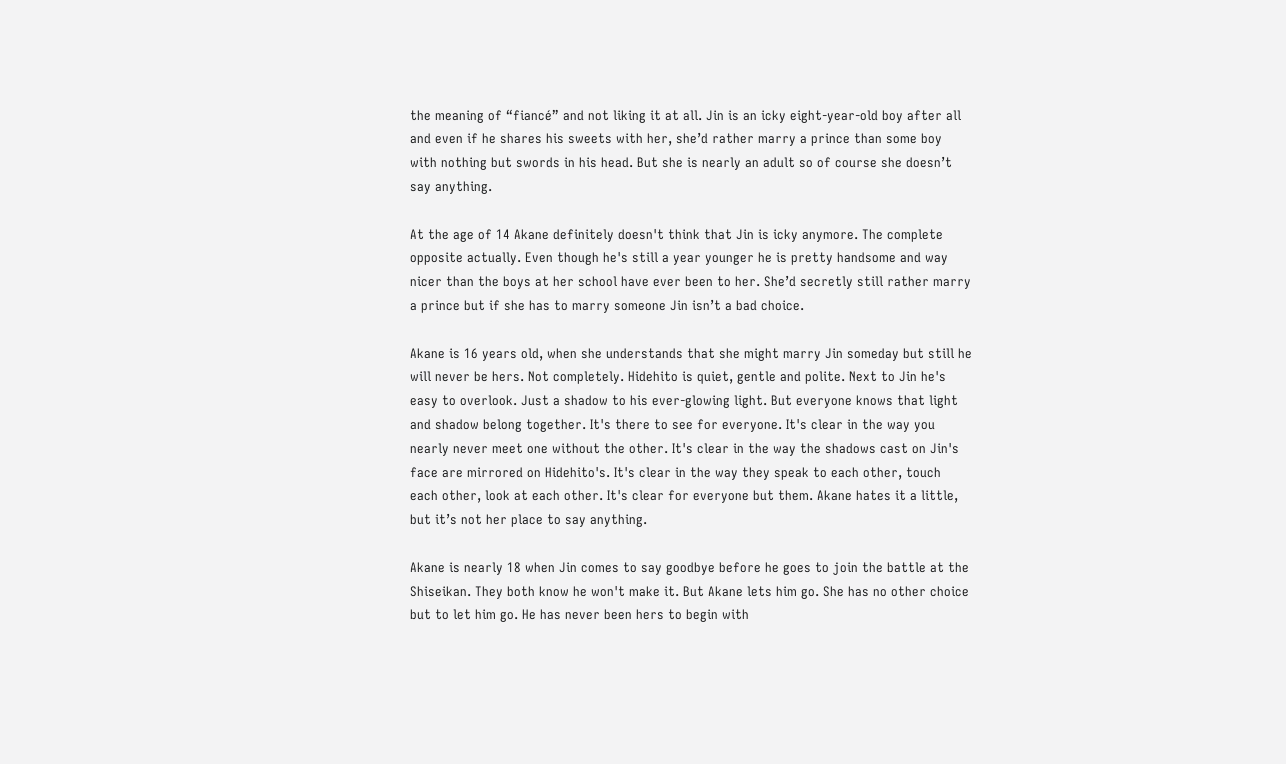the meaning of “fiancé” and not liking it at all. Jin is an icky eight-year-old boy after all and even if he shares his sweets with her, she’d rather marry a prince than some boy with nothing but swords in his head. But she is nearly an adult so of course she doesn’t say anything.

At the age of 14 Akane definitely doesn't think that Jin is icky anymore. The complete opposite actually. Even though he's still a year younger he is pretty handsome and way nicer than the boys at her school have ever been to her. She’d secretly still rather marry a prince but if she has to marry someone Jin isn’t a bad choice.

Akane is 16 years old, when she understands that she might marry Jin someday but still he will never be hers. Not completely. Hidehito is quiet, gentle and polite. Next to Jin he's easy to overlook. Just a shadow to his ever-glowing light. But everyone knows that light and shadow belong together. It's there to see for everyone. It's clear in the way you nearly never meet one without the other. It's clear in the way the shadows cast on Jin's face are mirrored on Hidehito's. It's clear in the way they speak to each other, touch each other, look at each other. It's clear for everyone but them. Akane hates it a little, but it’s not her place to say anything.

Akane is nearly 18 when Jin comes to say goodbye before he goes to join the battle at the Shiseikan. They both know he won't make it. But Akane lets him go. She has no other choice but to let him go. He has never been hers to begin with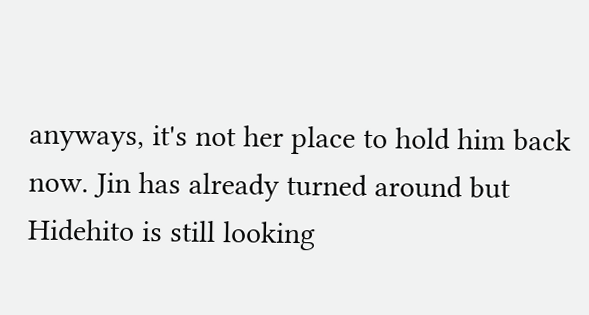anyways, it's not her place to hold him back now. Jin has already turned around but Hidehito is still looking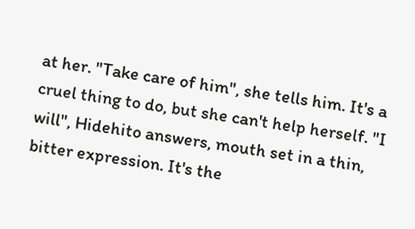at her. "Take care of him", she tells him. It's a cruel thing to do, but she can't help herself. "I will", Hidehito answers, mouth set in a thin, bitter expression. It's the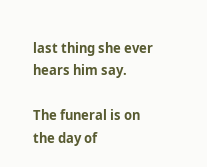last thing she ever hears him say.

The funeral is on the day of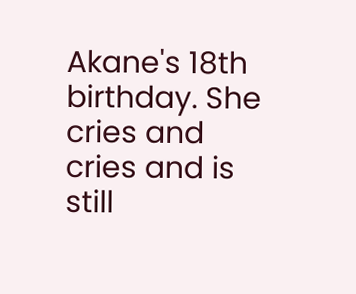Akane's 18th birthday. She cries and cries and is still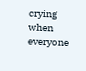crying when everyone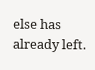else has already left.